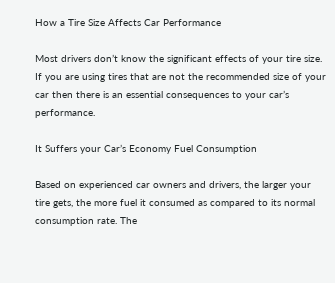How a Tire Size Affects Car Performance

Most drivers don’t know the significant effects of your tire size. If you are using tires that are not the recommended size of your car then there is an essential consequences to your car’s performance.

It Suffers your Car’s Economy Fuel Consumption

Based on experienced car owners and drivers, the larger your tire gets, the more fuel it consumed as compared to its normal consumption rate. The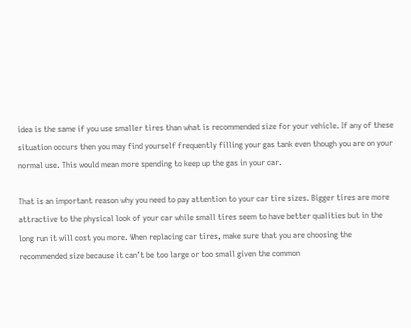idea is the same if you use smaller tires than what is recommended size for your vehicle. If any of these situation occurs then you may find yourself frequently filling your gas tank even though you are on your normal use. This would mean more spending to keep up the gas in your car.

That is an important reason why you need to pay attention to your car tire sizes. Bigger tires are more attractive to the physical look of your car while small tires seem to have better qualities but in the long run it will cost you more. When replacing car tires, make sure that you are choosing the recommended size because it can’t be too large or too small given the common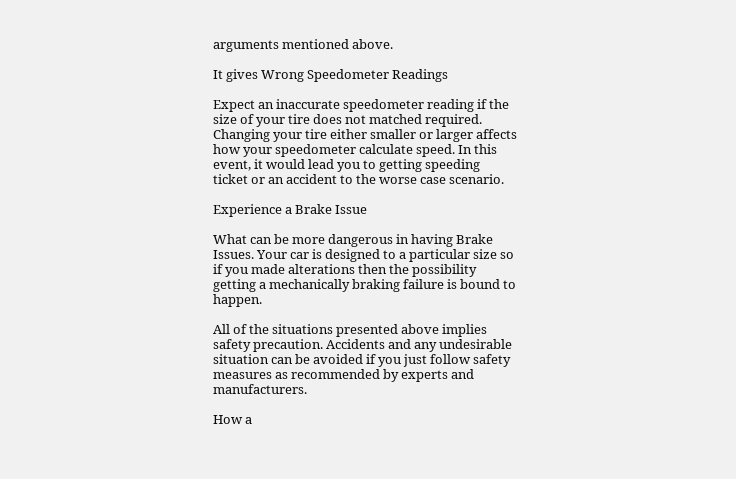arguments mentioned above.

It gives Wrong Speedometer Readings

Expect an inaccurate speedometer reading if the size of your tire does not matched required. Changing your tire either smaller or larger affects how your speedometer calculate speed. In this event, it would lead you to getting speeding ticket or an accident to the worse case scenario.

Experience a Brake Issue

What can be more dangerous in having Brake Issues. Your car is designed to a particular size so if you made alterations then the possibility getting a mechanically braking failure is bound to happen.

All of the situations presented above implies safety precaution. Accidents and any undesirable situation can be avoided if you just follow safety measures as recommended by experts and manufacturers.

How a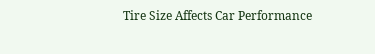Tire Size Affects Car Performance